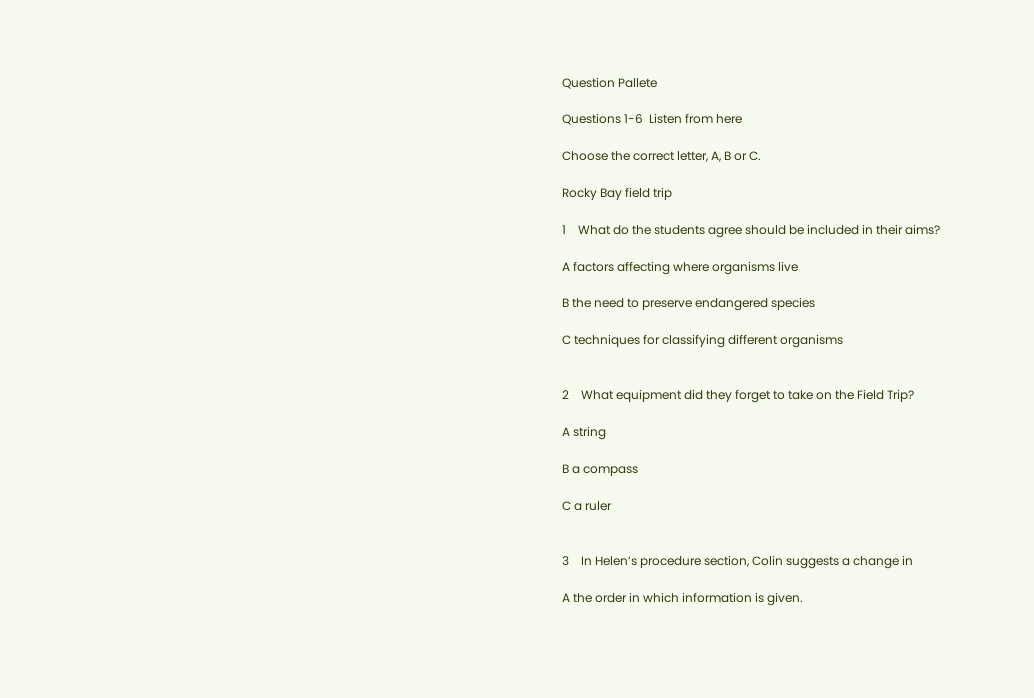Question Pallete

Questions 1-6  Listen from here

Choose the correct letter, A, B or C.

Rocky Bay field trip

1    What do the students agree should be included in their aims?

A factors affecting where organisms live

B the need to preserve endangered species

C techniques for classifying different organisms


2    What equipment did they forget to take on the Field Trip?

A string

B a compass

C a ruler


3    In Helen’s procedure section, Colin suggests a change in

A the order in which information is given.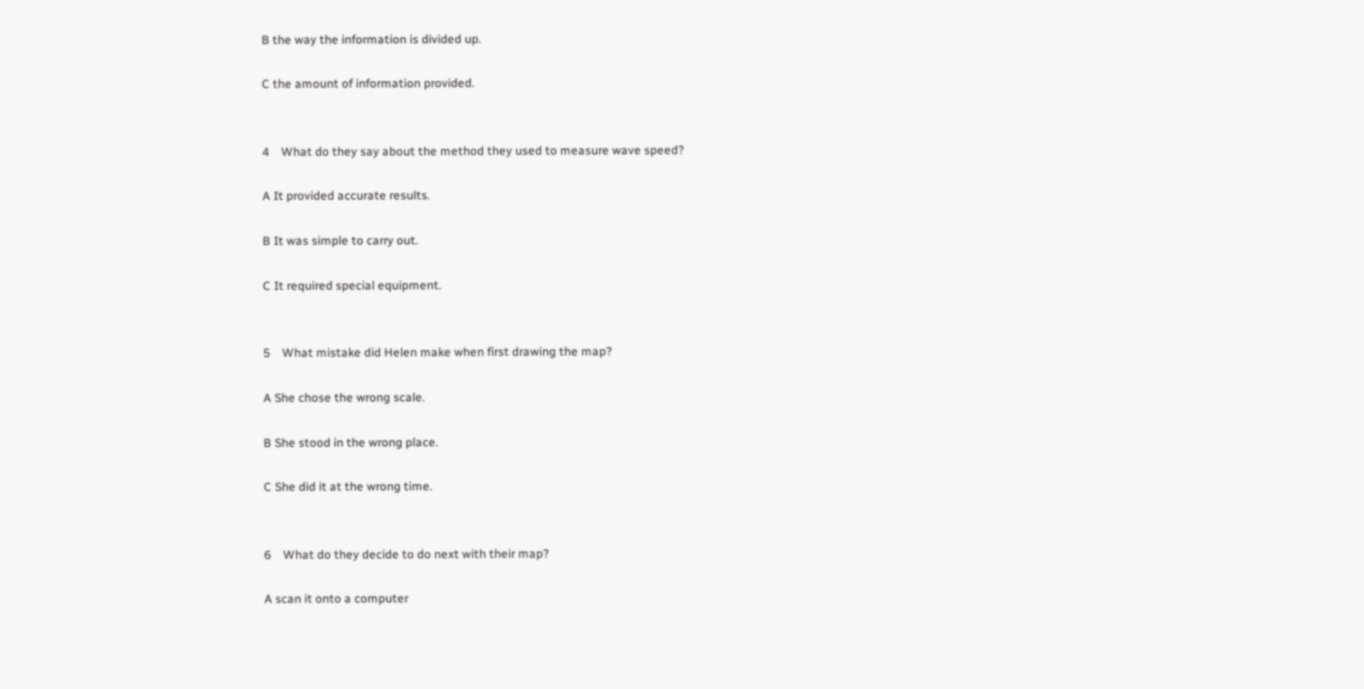B the way the information is divided up.

C the amount of information provided.


4    What do they say about the method they used to measure wave speed?

A It provided accurate results.

B It was simple to carry out.

C It required special equipment.


5    What mistake did Helen make when first drawing the map?

A She chose the wrong scale.

B She stood in the wrong place.

C She did it at the wrong time.


6    What do they decide to do next with their map?

A scan it onto a computer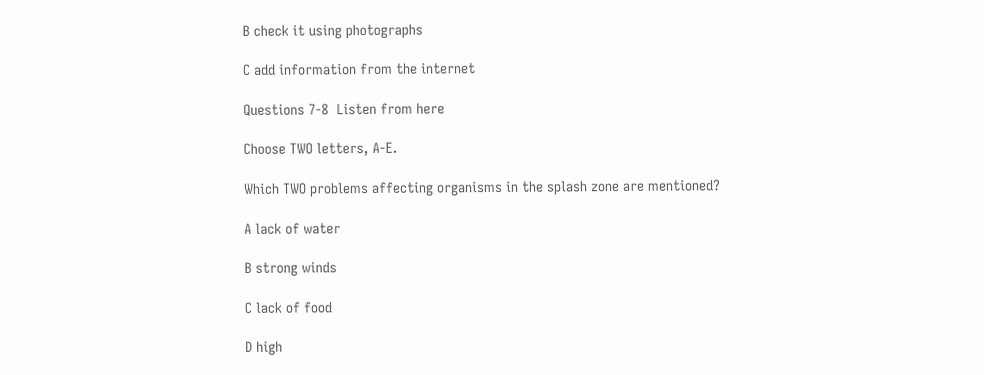B check it using photographs

C add information from the internet

Questions 7-8  Listen from here

Choose TWO letters, A-E.

Which TWO problems affecting organisms in the splash zone are mentioned?

A lack of water

B strong winds

C lack of food

D high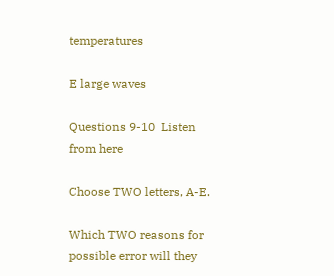temperatures

E large waves

Questions 9-10  Listen from here

Choose TWO letters, A-E.

Which TWO reasons for possible error will they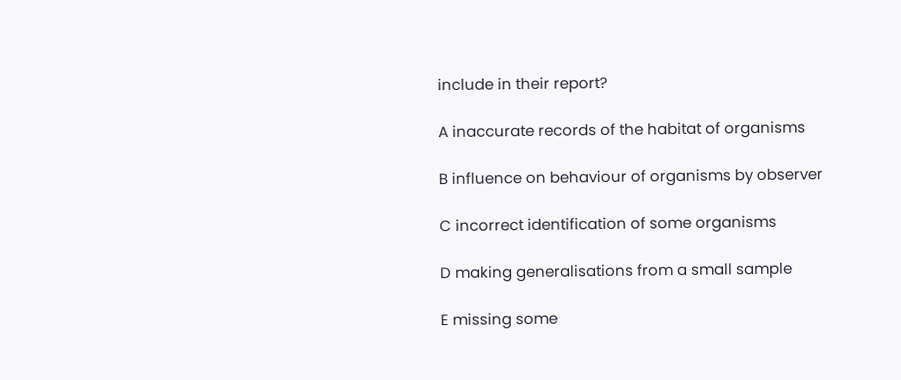include in their report?

A inaccurate records of the habitat of organisms

B influence on behaviour of organisms by observer

C incorrect identification of some organisms

D making generalisations from a small sample

E missing some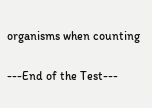organisms when counting

---End of the Test---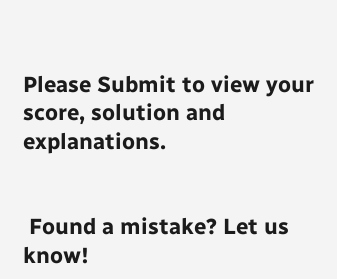Please Submit to view your score, solution and explanations.


 Found a mistake? Let us know!